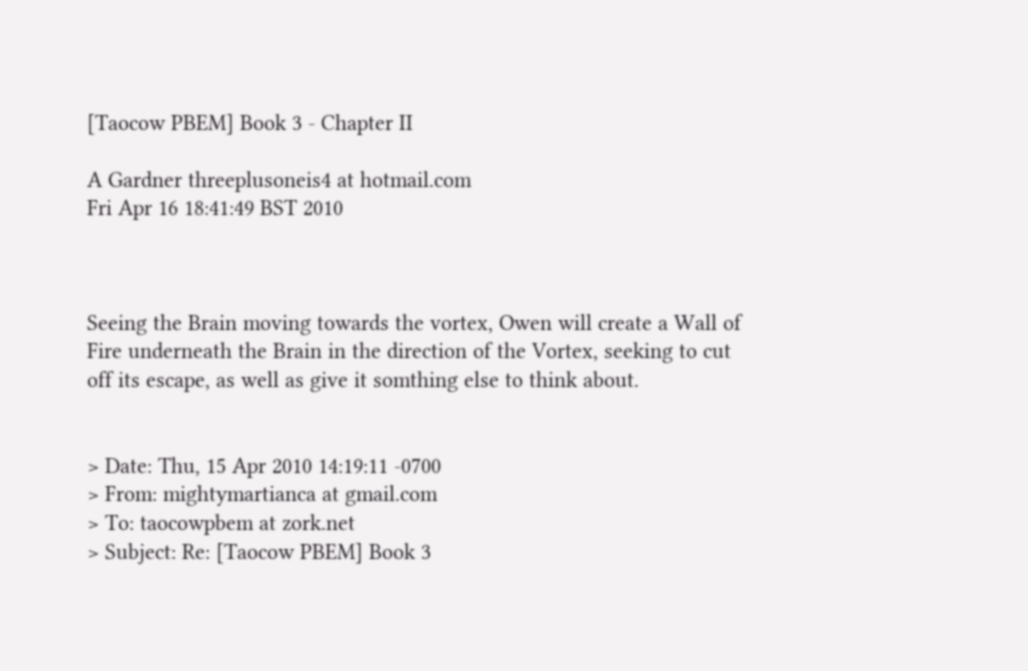[Taocow PBEM] Book 3 - Chapter II

A Gardner threeplusoneis4 at hotmail.com
Fri Apr 16 18:41:49 BST 2010



Seeing the Brain moving towards the vortex, Owen will create a Wall of Fire underneath the Brain in the direction of the Vortex, seeking to cut off its escape, as well as give it somthing else to think about.


> Date: Thu, 15 Apr 2010 14:19:11 -0700
> From: mightymartianca at gmail.com
> To: taocowpbem at zork.net
> Subject: Re: [Taocow PBEM] Book 3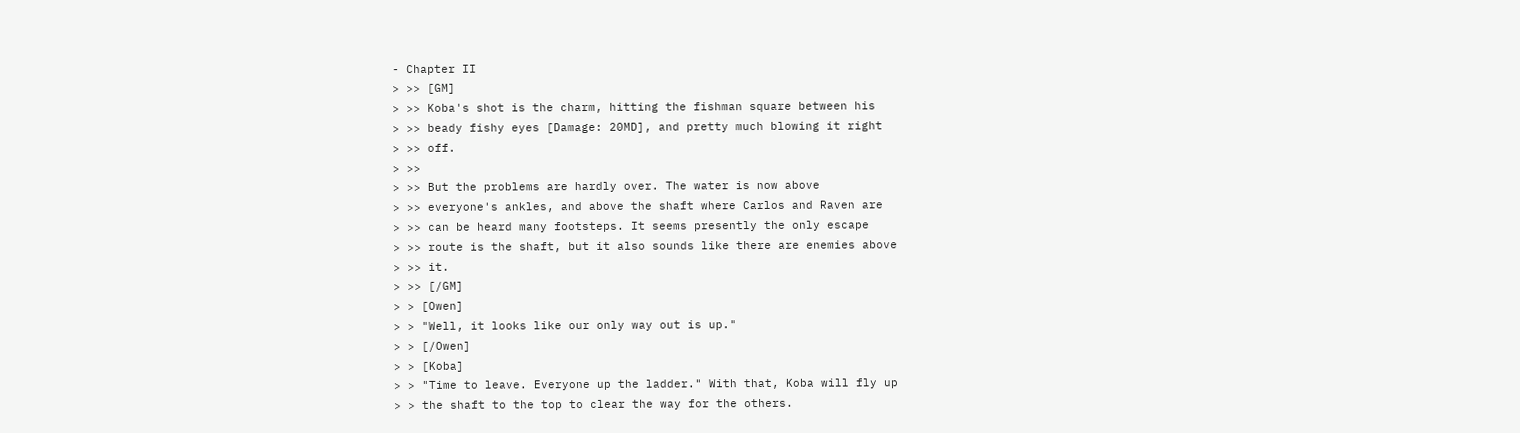- Chapter II
> >> [GM]
> >> Koba's shot is the charm, hitting the fishman square between his
> >> beady fishy eyes [Damage: 20MD], and pretty much blowing it right
> >> off.
> >>
> >> But the problems are hardly over. The water is now above
> >> everyone's ankles, and above the shaft where Carlos and Raven are
> >> can be heard many footsteps. It seems presently the only escape
> >> route is the shaft, but it also sounds like there are enemies above
> >> it.
> >> [/GM]
> > [Owen]
> > "Well, it looks like our only way out is up."
> > [/Owen]
> > [Koba]
> > "Time to leave. Everyone up the ladder." With that, Koba will fly up
> > the shaft to the top to clear the way for the others.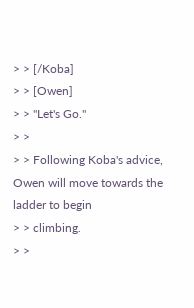> > [/Koba]
> > [Owen]
> > "Let's Go."
> >
> > Following Koba's advice, Owen will move towards the ladder to begin
> > climbing.
> >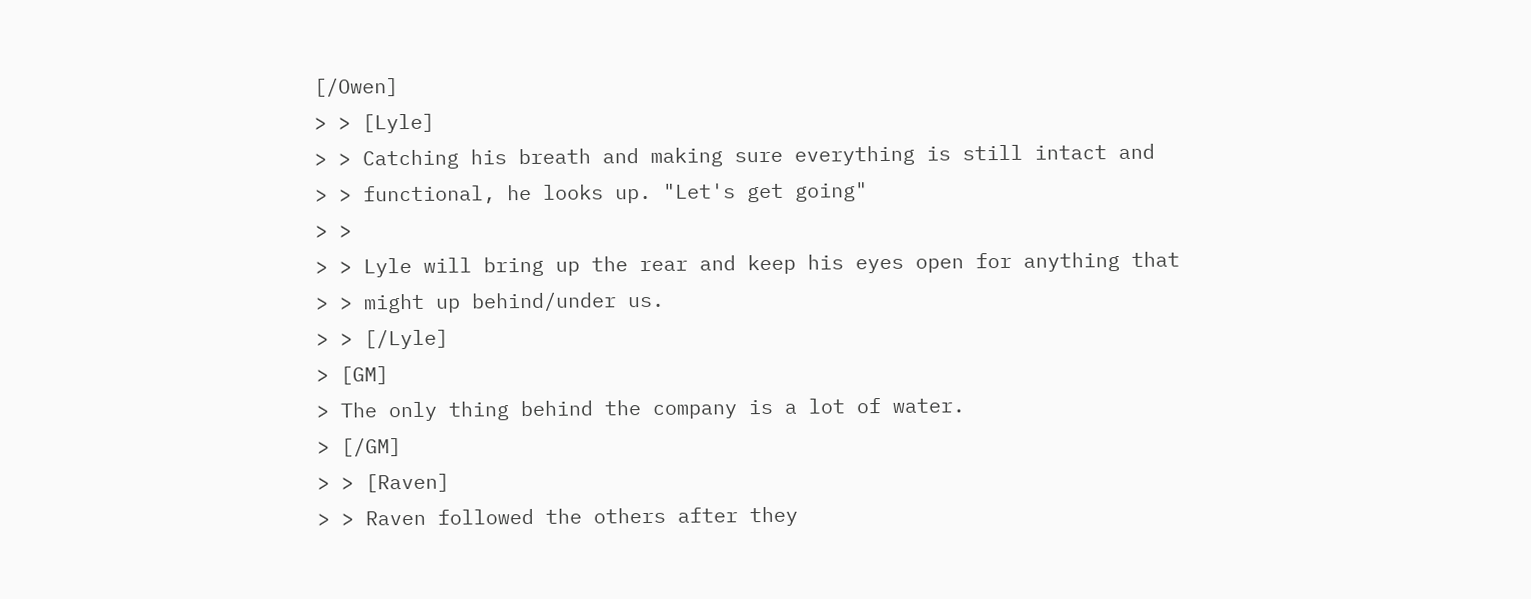[/Owen]
> > [Lyle]
> > Catching his breath and making sure everything is still intact and
> > functional, he looks up. "Let's get going"
> >
> > Lyle will bring up the rear and keep his eyes open for anything that
> > might up behind/under us.
> > [/Lyle]
> [GM]
> The only thing behind the company is a lot of water.
> [/GM]
> > [Raven]
> > Raven followed the others after they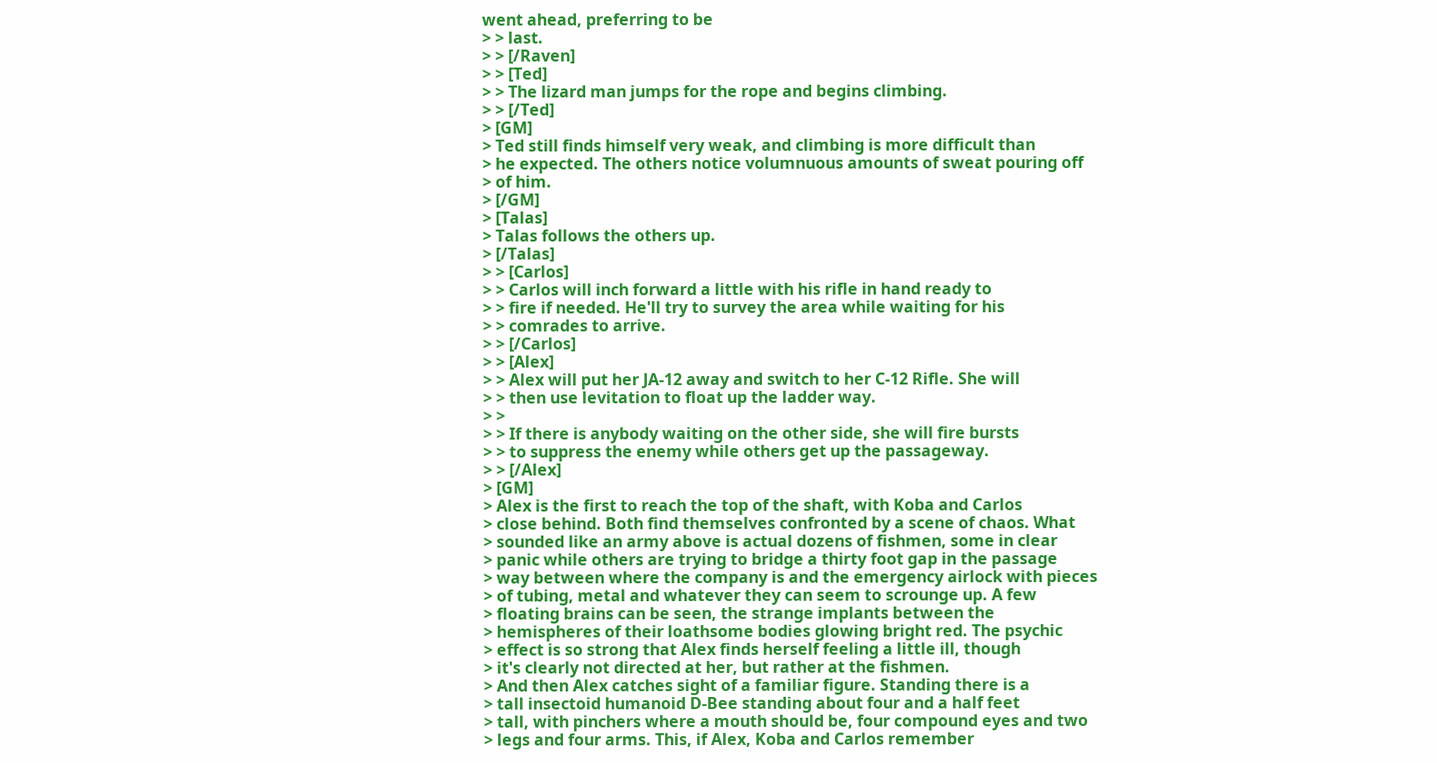went ahead, preferring to be
> > last.
> > [/Raven]
> > [Ted]
> > The lizard man jumps for the rope and begins climbing.
> > [/Ted]
> [GM]
> Ted still finds himself very weak, and climbing is more difficult than
> he expected. The others notice volumnuous amounts of sweat pouring off
> of him.
> [/GM]
> [Talas]
> Talas follows the others up.
> [/Talas]
> > [Carlos]
> > Carlos will inch forward a little with his rifle in hand ready to
> > fire if needed. He'll try to survey the area while waiting for his
> > comrades to arrive.
> > [/Carlos]
> > [Alex]
> > Alex will put her JA-12 away and switch to her C-12 Rifle. She will
> > then use levitation to float up the ladder way.
> >
> > If there is anybody waiting on the other side, she will fire bursts
> > to suppress the enemy while others get up the passageway.
> > [/Alex]
> [GM]
> Alex is the first to reach the top of the shaft, with Koba and Carlos
> close behind. Both find themselves confronted by a scene of chaos. What
> sounded like an army above is actual dozens of fishmen, some in clear
> panic while others are trying to bridge a thirty foot gap in the passage
> way between where the company is and the emergency airlock with pieces
> of tubing, metal and whatever they can seem to scrounge up. A few
> floating brains can be seen, the strange implants between the
> hemispheres of their loathsome bodies glowing bright red. The psychic
> effect is so strong that Alex finds herself feeling a little ill, though
> it's clearly not directed at her, but rather at the fishmen.
> And then Alex catches sight of a familiar figure. Standing there is a
> tall insectoid humanoid D-Bee standing about four and a half feet
> tall, with pinchers where a mouth should be, four compound eyes and two
> legs and four arms. This, if Alex, Koba and Carlos remember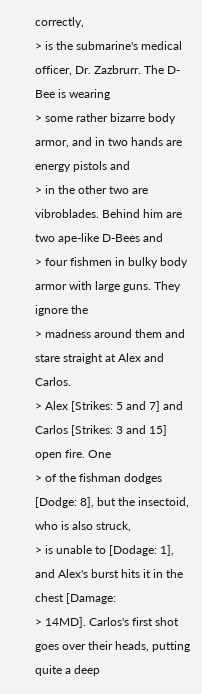correctly,
> is the submarine's medical officer, Dr. Zazbrurr. The D-Bee is wearing
> some rather bizarre body armor, and in two hands are energy pistols and
> in the other two are vibroblades. Behind him are two ape-like D-Bees and
> four fishmen in bulky body armor with large guns. They ignore the
> madness around them and stare straight at Alex and Carlos.
> Alex [Strikes: 5 and 7] and Carlos [Strikes: 3 and 15] open fire. One
> of the fishman dodges [Dodge: 8], but the insectoid, who is also struck,
> is unable to [Dodage: 1], and Alex's burst hits it in the chest [Damage:
> 14MD]. Carlos's first shot goes over their heads, putting quite a deep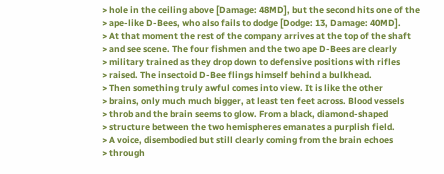> hole in the ceiling above [Damage: 48MD], but the second hits one of the
> ape-like D-Bees, who also fails to dodge [Dodge: 13, Damage: 40MD].
> At that moment the rest of the company arrives at the top of the shaft
> and see scene. The four fishmen and the two ape D-Bees are clearly
> military trained as they drop down to defensive positions with rifles
> raised. The insectoid D-Bee flings himself behind a bulkhead.
> Then something truly awful comes into view. It is like the other
> brains, only much much bigger, at least ten feet across. Blood vessels
> throb and the brain seems to glow. From a black, diamond-shaped
> structure between the two hemispheres emanates a purplish field.
> A voice, disembodied but still clearly coming from the brain echoes
> through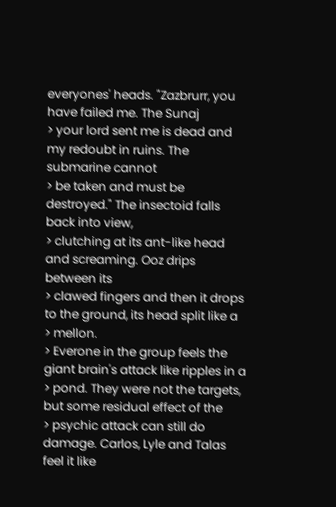everyones' heads. "Zazbrurr, you have failed me. The Sunaj
> your lord sent me is dead and my redoubt in ruins. The submarine cannot
> be taken and must be destroyed." The insectoid falls back into view,
> clutching at its ant-like head and screaming. Ooz drips between its
> clawed fingers and then it drops to the ground, its head split like a
> mellon.
> Everone in the group feels the giant brain's attack like ripples in a
> pond. They were not the targets, but some residual effect of the
> psychic attack can still do damage. Carlos, Lyle and Talas feel it like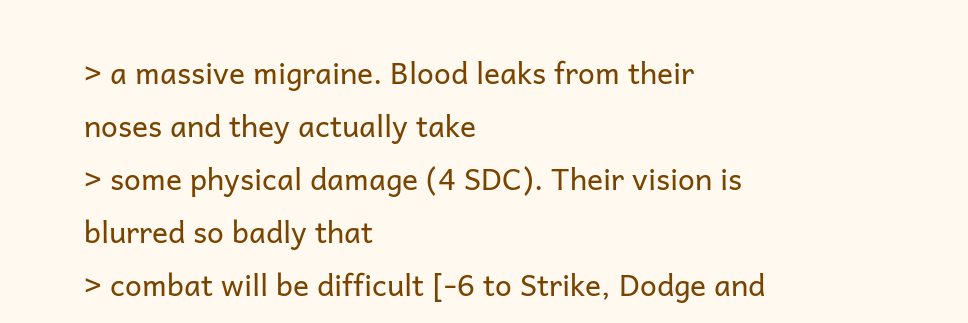> a massive migraine. Blood leaks from their noses and they actually take
> some physical damage (4 SDC). Their vision is blurred so badly that
> combat will be difficult [-6 to Strike, Dodge and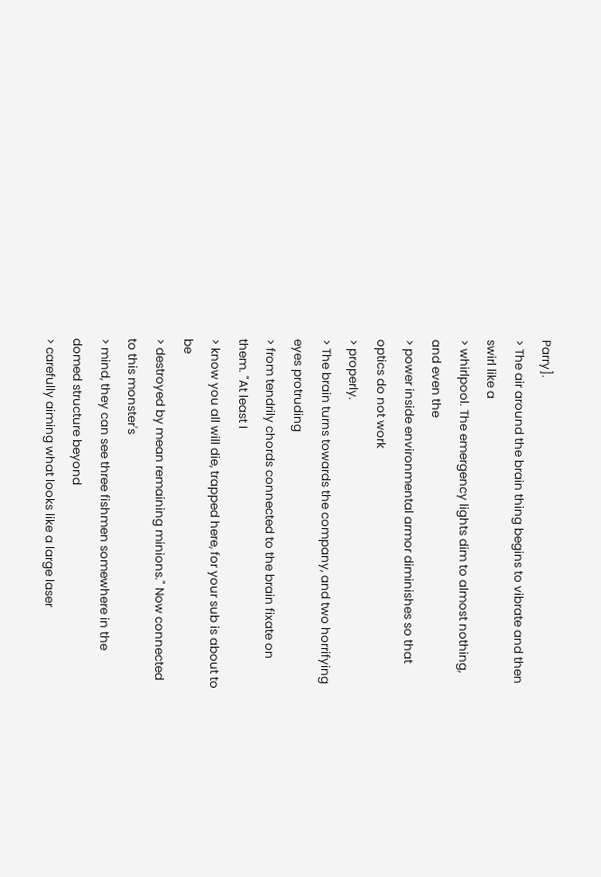Parry].
> The air around the brain thing begins to vibrate and then swirl like a
> whirlpool. The emergency lights dim to almost nothing, and even the
> power inside environmental armor diminishes so that optics do not work
> properly.
> The brain turns towards the company, and two horrifying eyes protruding
> from tendrily chords connected to the brain fixate on them. "At least I
> know you all will die, trapped here, for your sub is about to be
> destroyed by mean remaining minions." Now connected to this monster's
> mind, they can see three fishmen somewhere in the domed structure beyond
> carefully aiming what looks like a large laser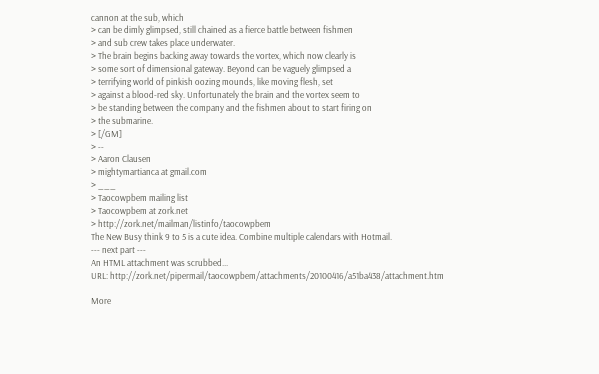cannon at the sub, which
> can be dimly glimpsed, still chained as a fierce battle between fishmen
> and sub crew takes place underwater.
> The brain begins backing away towards the vortex, which now clearly is
> some sort of dimensional gateway. Beyond can be vaguely glimpsed a
> terrifying world of pinkish oozing mounds, like moving flesh, set
> against a blood-red sky. Unfortunately the brain and the vortex seem to
> be standing between the company and the fishmen about to start firing on
> the submarine.
> [/GM]
> --
> Aaron Clausen
> mightymartianca at gmail.com
> ___
> Taocowpbem mailing list
> Taocowpbem at zork.net
> http://zork.net/mailman/listinfo/taocowpbem
The New Busy think 9 to 5 is a cute idea. Combine multiple calendars with Hotmail.
--- next part ---
An HTML attachment was scrubbed...
URL: http://zork.net/pipermail/taocowpbem/attachments/20100416/a51ba438/attachment.htm

More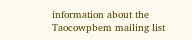information about the Taocowpbem mailing list